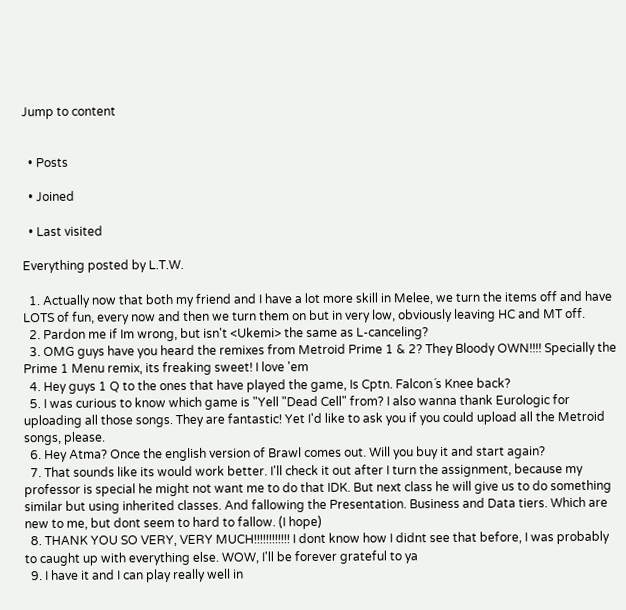Jump to content


  • Posts

  • Joined

  • Last visited

Everything posted by L.T.W.

  1. Actually now that both my friend and I have a lot more skill in Melee, we turn the items off and have LOTS of fun, every now and then we turn them on but in very low, obviously leaving HC and MT off.
  2. Pardon me if Im wrong, but isn't <Ukemi> the same as L-canceling?
  3. OMG guys have you heard the remixes from Metroid Prime 1 & 2? They Bloody OWN!!!! Specially the Prime 1 Menu remix, its freaking sweet! I love 'em
  4. Hey guys 1 Q to the ones that have played the game, Is Cptn. Falcon´s Knee back?
  5. I was curious to know which game is "Yell "Dead Cell" from? I also wanna thank Eurologic for uploading all those songs. They are fantastic! Yet I'd like to ask you if you could upload all the Metroid songs, please.
  6. Hey Atma? Once the english version of Brawl comes out. Will you buy it and start again?
  7. That sounds like its would work better. I'll check it out after I turn the assignment, because my professor is special he might not want me to do that IDK. But next class he will give us to do something similar but using inherited classes. And fallowing the Presentation. Business and Data tiers. Which are new to me, but dont seem to hard to fallow. (I hope)
  8. THANK YOU SO VERY, VERY MUCH!!!!!!!!!!!! I dont know how I didnt see that before, I was probably to caught up with everything else. WOW, I'll be forever grateful to ya
  9. I have it and I can play really well in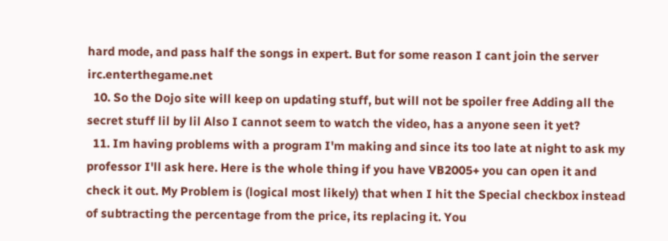hard mode, and pass half the songs in expert. But for some reason I cant join the server irc.enterthegame.net
  10. So the Dojo site will keep on updating stuff, but will not be spoiler free Adding all the secret stuff lil by lil Also I cannot seem to watch the video, has a anyone seen it yet?
  11. Im having problems with a program I'm making and since its too late at night to ask my professor I'll ask here. Here is the whole thing if you have VB2005+ you can open it and check it out. My Problem is (logical most likely) that when I hit the Special checkbox instead of subtracting the percentage from the price, its replacing it. You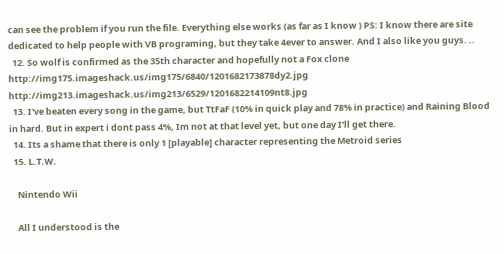can see the problem if you run the file. Everything else works (as far as I know ) PS: I know there are site dedicated to help people with VB programing, but they take 4ever to answer. And I also like you guys. ..
  12. So wolf is confirmed as the 35th character and hopefully not a Fox clone http://img175.imageshack.us/img175/6840/1201682173878dy2.jpg http://img213.imageshack.us/img213/6529/1201682214109nt8.jpg
  13. I've beaten every song in the game, but TtFaF (10% in quick play and 78% in practice) and Raining Blood in hard. But in expert i dont pass 4%, Im not at that level yet, but one day I'll get there.
  14. Its a shame that there is only 1 [playable] character representing the Metroid series
  15. L.T.W.

    Nintendo Wii

    All I understood is the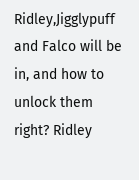Ridley,Jigglypuff and Falco will be in, and how to unlock them right? Ridley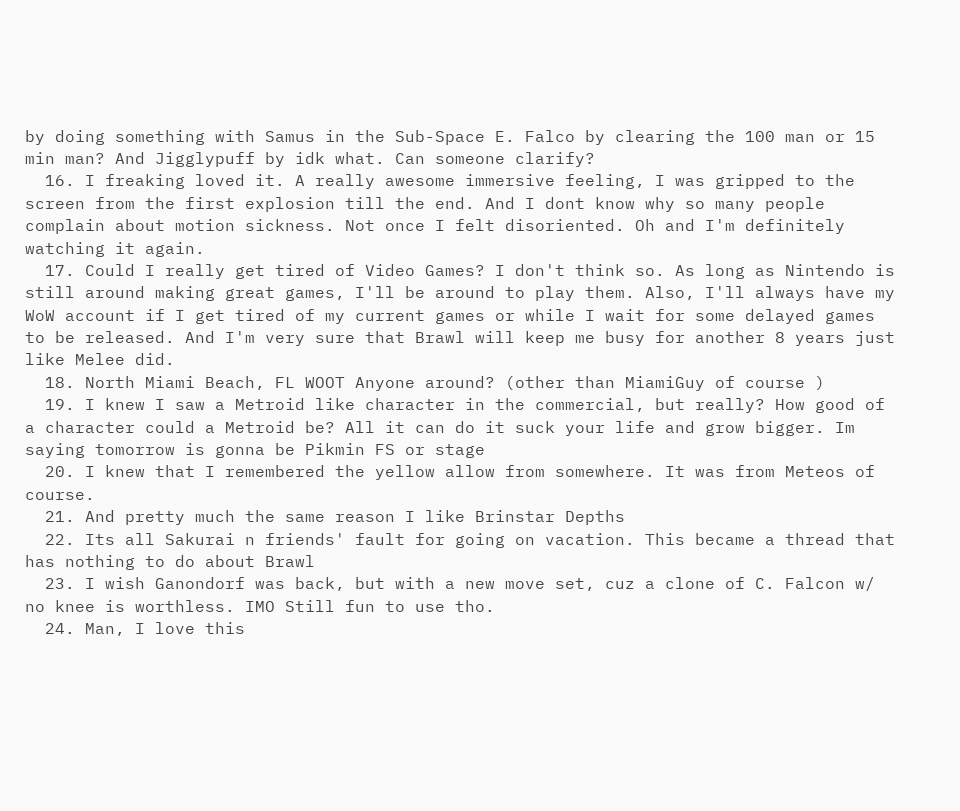by doing something with Samus in the Sub-Space E. Falco by clearing the 100 man or 15 min man? And Jigglypuff by idk what. Can someone clarify?
  16. I freaking loved it. A really awesome immersive feeling, I was gripped to the screen from the first explosion till the end. And I dont know why so many people complain about motion sickness. Not once I felt disoriented. Oh and I'm definitely watching it again.
  17. Could I really get tired of Video Games? I don't think so. As long as Nintendo is still around making great games, I'll be around to play them. Also, I'll always have my WoW account if I get tired of my current games or while I wait for some delayed games to be released. And I'm very sure that Brawl will keep me busy for another 8 years just like Melee did.
  18. North Miami Beach, FL WOOT Anyone around? (other than MiamiGuy of course )
  19. I knew I saw a Metroid like character in the commercial, but really? How good of a character could a Metroid be? All it can do it suck your life and grow bigger. Im saying tomorrow is gonna be Pikmin FS or stage
  20. I knew that I remembered the yellow allow from somewhere. It was from Meteos of course.
  21. And pretty much the same reason I like Brinstar Depths
  22. Its all Sakurai n friends' fault for going on vacation. This became a thread that has nothing to do about Brawl
  23. I wish Ganondorf was back, but with a new move set, cuz a clone of C. Falcon w/ no knee is worthless. IMO Still fun to use tho.
  24. Man, I love this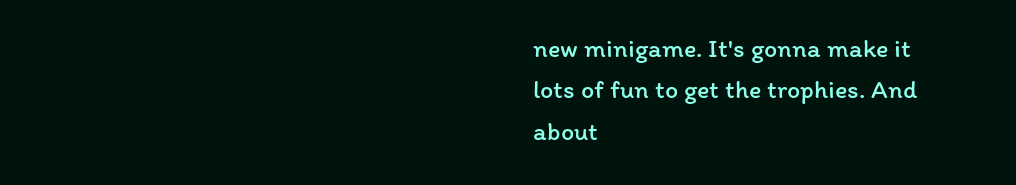new minigame. It's gonna make it lots of fun to get the trophies. And about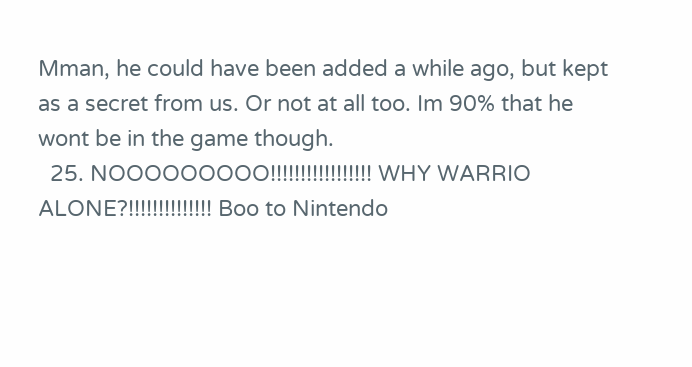Mman, he could have been added a while ago, but kept as a secret from us. Or not at all too. Im 90% that he wont be in the game though.
  25. NOOOOOOOOO!!!!!!!!!!!!!!!!! WHY WARRIO ALONE?!!!!!!!!!!!!!! Boo to Nintendo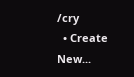/cry
  • Create New...